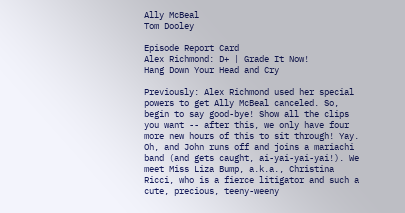Ally McBeal
Tom Dooley

Episode Report Card
Alex Richmond: D+ | Grade It Now!
Hang Down Your Head and Cry

Previously: Alex Richmond used her special powers to get Ally McBeal canceled. So, begin to say good-bye! Show all the clips you want -- after this, we only have four more new hours of this to sit through! Yay. Oh, and John runs off and joins a mariachi band (and gets caught, ai-yai-yai-yai!). We meet Miss Liza Bump, a.k.a., Christina Ricci, who is a fierce litigator and such a cute, precious, teeny-weeny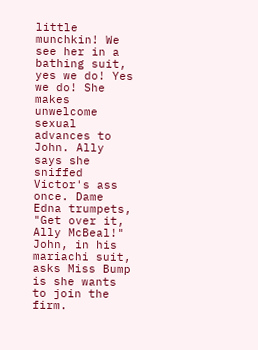little munchkin! We see her in a bathing suit, yes we do! Yes we do! She makes unwelcome sexual advances to John. Ally says she sniffed Victor's ass once. Dame Edna trumpets, "Get over it, Ally McBeal!" John, in his mariachi suit, asks Miss Bump is she wants to join the firm.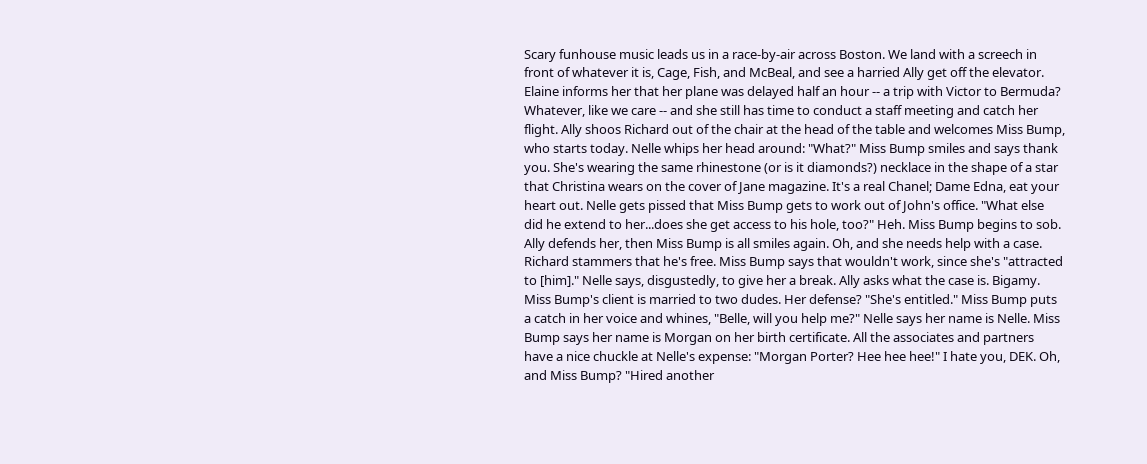Scary funhouse music leads us in a race-by-air across Boston. We land with a screech in front of whatever it is, Cage, Fish, and McBeal, and see a harried Ally get off the elevator. Elaine informs her that her plane was delayed half an hour -- a trip with Victor to Bermuda? Whatever, like we care -- and she still has time to conduct a staff meeting and catch her flight. Ally shoos Richard out of the chair at the head of the table and welcomes Miss Bump, who starts today. Nelle whips her head around: "What?" Miss Bump smiles and says thank you. She's wearing the same rhinestone (or is it diamonds?) necklace in the shape of a star that Christina wears on the cover of Jane magazine. It's a real Chanel; Dame Edna, eat your heart out. Nelle gets pissed that Miss Bump gets to work out of John's office. "What else did he extend to her...does she get access to his hole, too?" Heh. Miss Bump begins to sob. Ally defends her, then Miss Bump is all smiles again. Oh, and she needs help with a case. Richard stammers that he's free. Miss Bump says that wouldn't work, since she's "attracted to [him]." Nelle says, disgustedly, to give her a break. Ally asks what the case is. Bigamy. Miss Bump's client is married to two dudes. Her defense? "She's entitled." Miss Bump puts a catch in her voice and whines, "Belle, will you help me?" Nelle says her name is Nelle. Miss Bump says her name is Morgan on her birth certificate. All the associates and partners have a nice chuckle at Nelle's expense: "Morgan Porter? Hee hee hee!" I hate you, DEK. Oh, and Miss Bump? "Hired another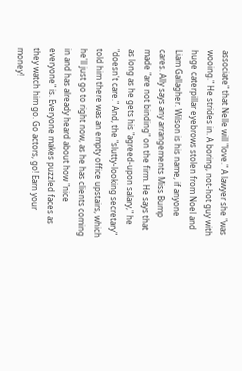associate" that Nelle will "love." A lawyer she "was wooing." He strides in. A boring, not-hot guy with huge caterpillar eyebrows stolen from Noel and Liam Gallagher. Wilson is his name, if anyone cares. Ally says any arrangements Miss Bump made "are not binding" on the firm. He says that as long as he gets his "agreed-upon salary," he "doesn't care." And, the "slutty-looking secretary" told him there was an empty office upstairs, which he'll just go to right now, as he has clients coming in and has already heard about how "nice everyone" is. Everyone makes puzzled faces as they watch him go. Go actors, go! Earn your money!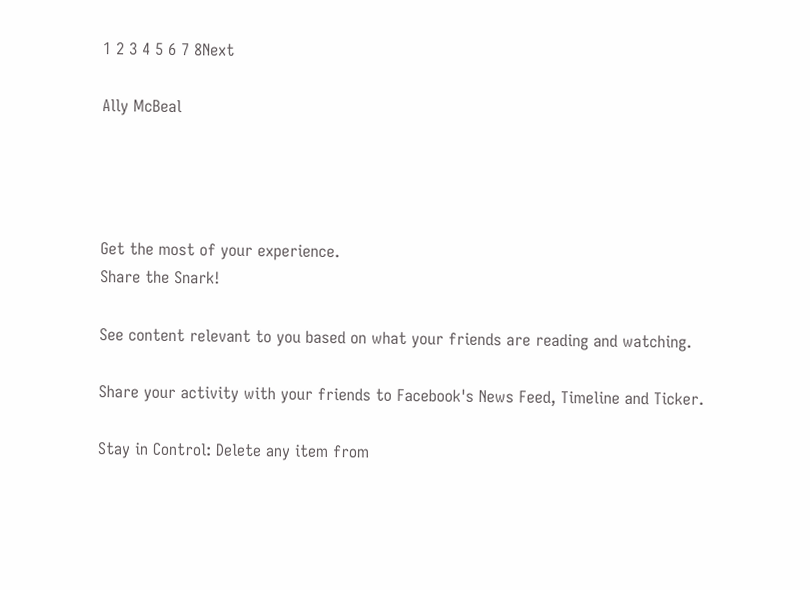1 2 3 4 5 6 7 8Next

Ally McBeal




Get the most of your experience.
Share the Snark!

See content relevant to you based on what your friends are reading and watching.

Share your activity with your friends to Facebook's News Feed, Timeline and Ticker.

Stay in Control: Delete any item from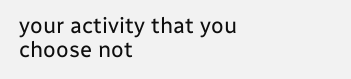your activity that you choose not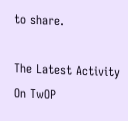to share.

The Latest Activity On TwOP